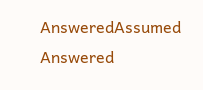AnsweredAssumed Answered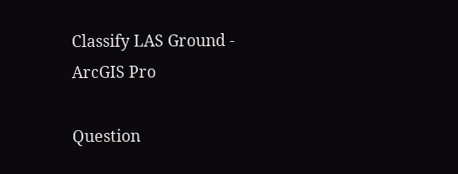Classify LAS Ground - ArcGIS Pro

Question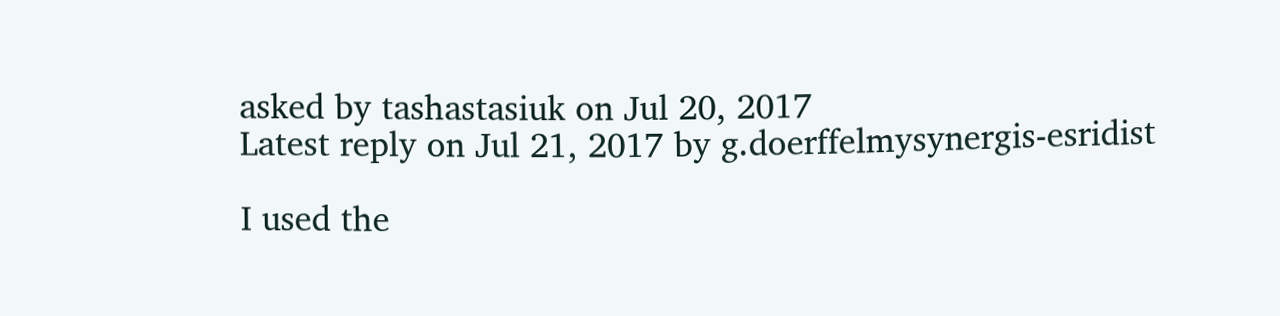asked by tashastasiuk on Jul 20, 2017
Latest reply on Jul 21, 2017 by g.doerffelmysynergis-esridist

I used the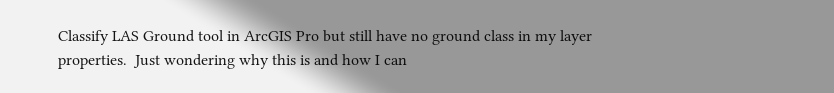Classify LAS Ground tool in ArcGIS Pro but still have no ground class in my layer properties.  Just wondering why this is and how I can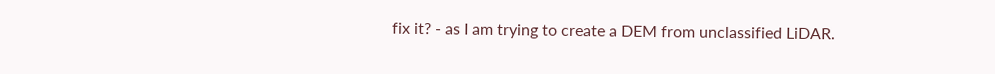fix it? - as I am trying to create a DEM from unclassified LiDAR.